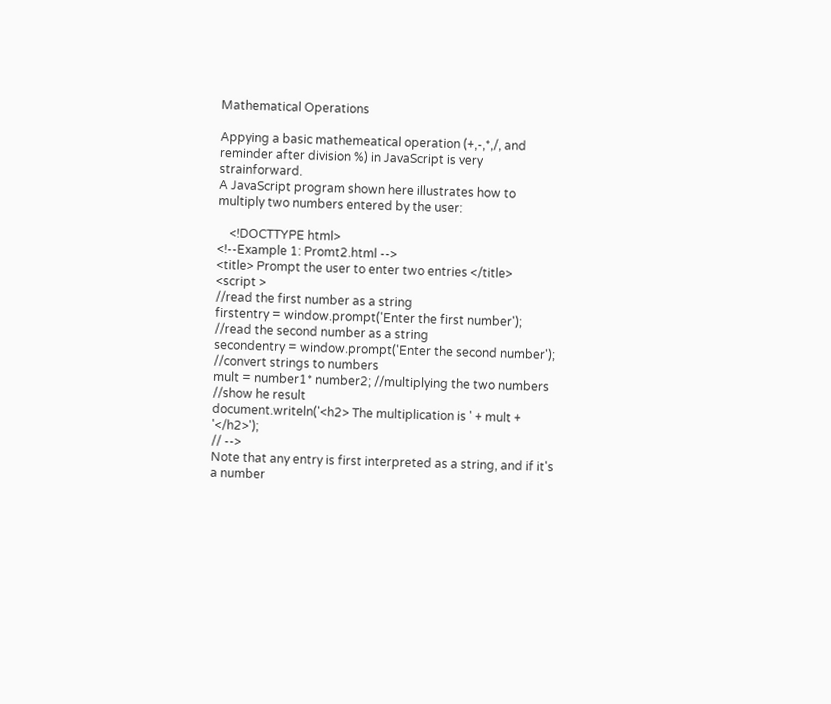Mathematical Operations

Appying a basic mathemeatical operation (+,-,*,/, and reminder after division %) in JavaScript is very strainforward.
A JavaScript program shown here illustrates how to multiply two numbers entered by the user:

    <!DOCTTYPE html>
<!--Example 1: Promt2.html -->
<title> Prompt the user to enter two entries </title>
<script >
//read the first number as a string
firstentry = window.prompt('Enter the first number');
//read the second number as a string
secondentry = window.prompt('Enter the second number');
//convert strings to numbers
mult = number1* number2; //multiplying the two numbers
//show he result
document.writeln('<h2> The multiplication is ' + mult + '</h2>');
// -->
Note that any entry is first interpreted as a string, and if it's a number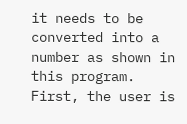it needs to be converted into a number as shown in this program.
First, the user is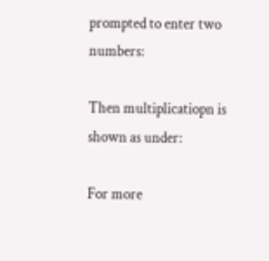prompted to enter two numbers:

Then multiplicatiopn is shown as under:

For more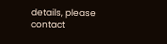details, please contact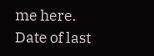me here.
Date of last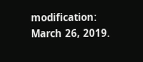modification: March 26, 2019.